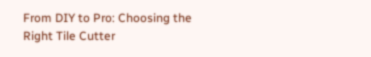From DIY to Pro: Choosing the Right Tile Cutter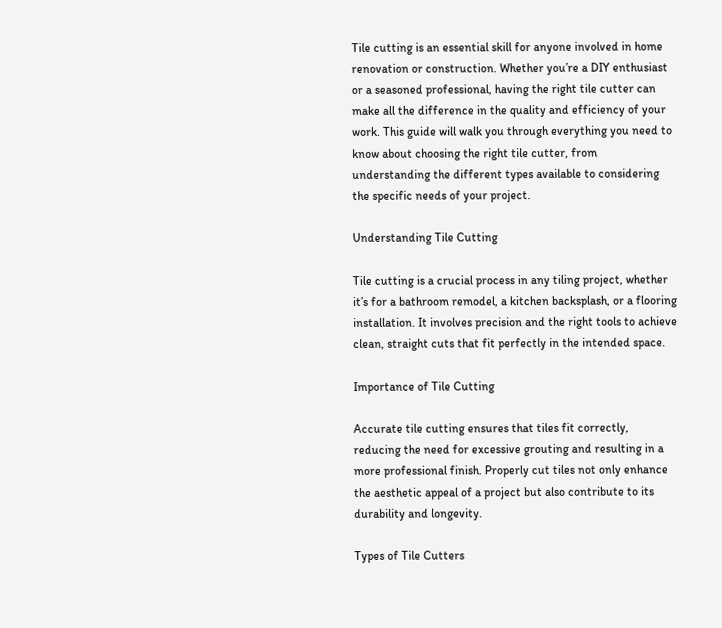Tile cutting is an essential skill for anyone involved in home renovation or construction. Whether you’re a DIY enthusiast or a seasoned professional, having the right tile cutter can make all the difference in the quality and efficiency of your work. This guide will walk you through everything you need to know about choosing the right tile cutter, from understanding the different types available to considering the specific needs of your project.

Understanding Tile Cutting

Tile cutting is a crucial process in any tiling project, whether it’s for a bathroom remodel, a kitchen backsplash, or a flooring installation. It involves precision and the right tools to achieve clean, straight cuts that fit perfectly in the intended space.

Importance of Tile Cutting

Accurate tile cutting ensures that tiles fit correctly, reducing the need for excessive grouting and resulting in a more professional finish. Properly cut tiles not only enhance the aesthetic appeal of a project but also contribute to its durability and longevity.

Types of Tile Cutters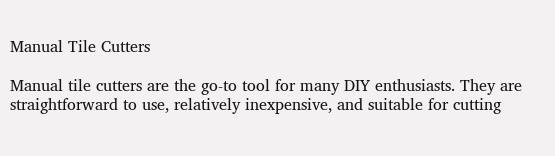Manual Tile Cutters

Manual tile cutters are the go-to tool for many DIY enthusiasts. They are straightforward to use, relatively inexpensive, and suitable for cutting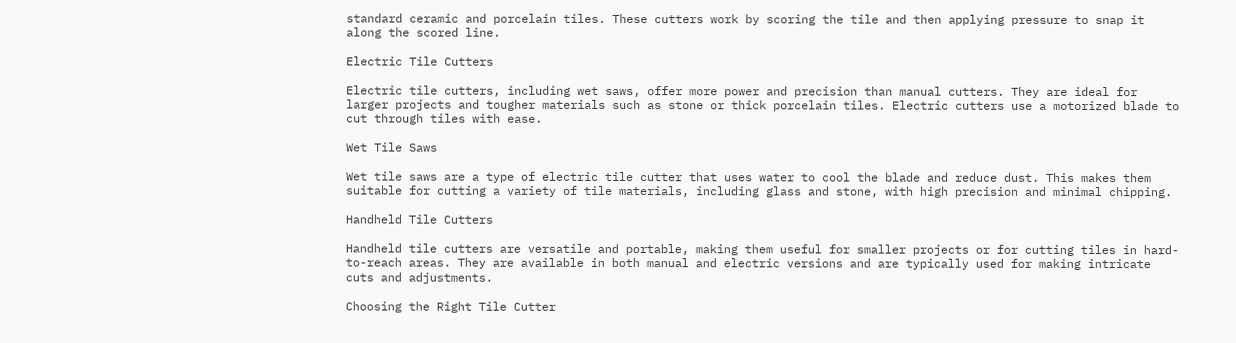standard ceramic and porcelain tiles. These cutters work by scoring the tile and then applying pressure to snap it along the scored line.

Electric Tile Cutters

Electric tile cutters, including wet saws, offer more power and precision than manual cutters. They are ideal for larger projects and tougher materials such as stone or thick porcelain tiles. Electric cutters use a motorized blade to cut through tiles with ease.

Wet Tile Saws

Wet tile saws are a type of electric tile cutter that uses water to cool the blade and reduce dust. This makes them suitable for cutting a variety of tile materials, including glass and stone, with high precision and minimal chipping.

Handheld Tile Cutters

Handheld tile cutters are versatile and portable, making them useful for smaller projects or for cutting tiles in hard-to-reach areas. They are available in both manual and electric versions and are typically used for making intricate cuts and adjustments.

Choosing the Right Tile Cutter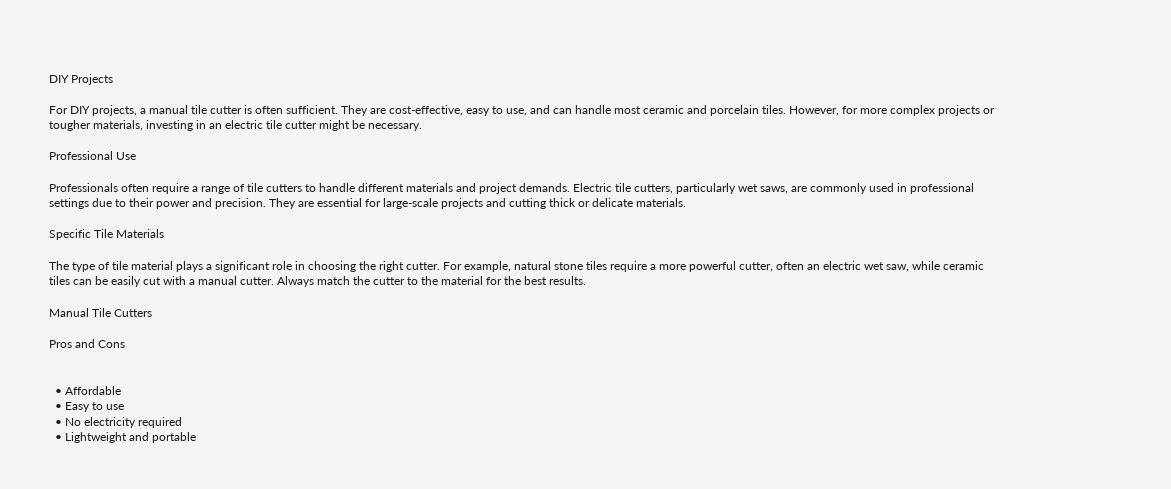DIY Projects

For DIY projects, a manual tile cutter is often sufficient. They are cost-effective, easy to use, and can handle most ceramic and porcelain tiles. However, for more complex projects or tougher materials, investing in an electric tile cutter might be necessary.

Professional Use

Professionals often require a range of tile cutters to handle different materials and project demands. Electric tile cutters, particularly wet saws, are commonly used in professional settings due to their power and precision. They are essential for large-scale projects and cutting thick or delicate materials.

Specific Tile Materials

The type of tile material plays a significant role in choosing the right cutter. For example, natural stone tiles require a more powerful cutter, often an electric wet saw, while ceramic tiles can be easily cut with a manual cutter. Always match the cutter to the material for the best results.

Manual Tile Cutters

Pros and Cons


  • Affordable
  • Easy to use
  • No electricity required
  • Lightweight and portable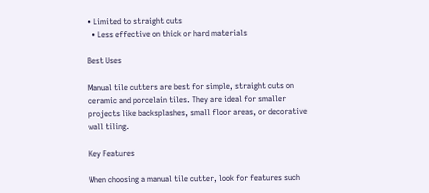• Limited to straight cuts
  • Less effective on thick or hard materials

Best Uses

Manual tile cutters are best for simple, straight cuts on ceramic and porcelain tiles. They are ideal for smaller projects like backsplashes, small floor areas, or decorative wall tiling.

Key Features

When choosing a manual tile cutter, look for features such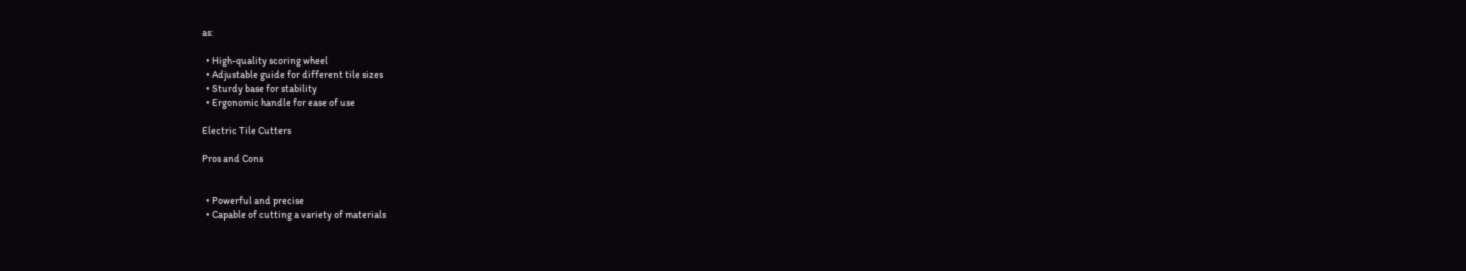as:

  • High-quality scoring wheel
  • Adjustable guide for different tile sizes
  • Sturdy base for stability
  • Ergonomic handle for ease of use

Electric Tile Cutters

Pros and Cons


  • Powerful and precise
  • Capable of cutting a variety of materials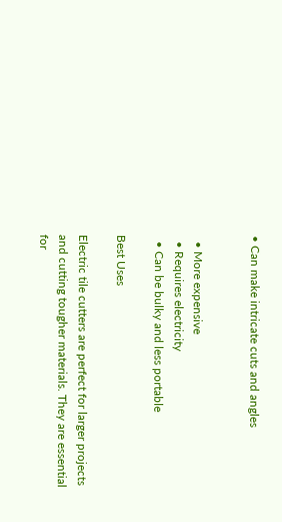• Can make intricate cuts and angles


  • More expensive
  • Requires electricity
  • Can be bulky and less portable

Best Uses

Electric tile cutters are perfect for larger projects and cutting tougher materials. They are essential for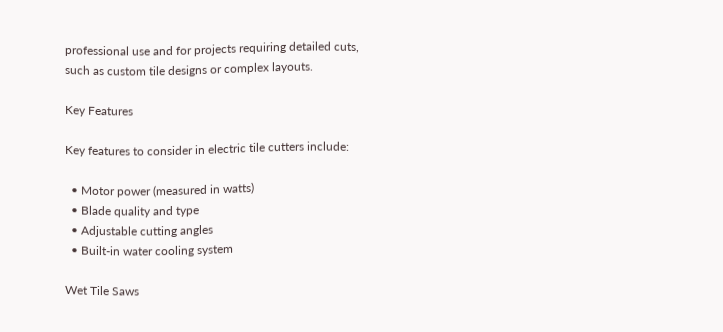professional use and for projects requiring detailed cuts, such as custom tile designs or complex layouts.

Key Features

Key features to consider in electric tile cutters include:

  • Motor power (measured in watts)
  • Blade quality and type
  • Adjustable cutting angles
  • Built-in water cooling system

Wet Tile Saws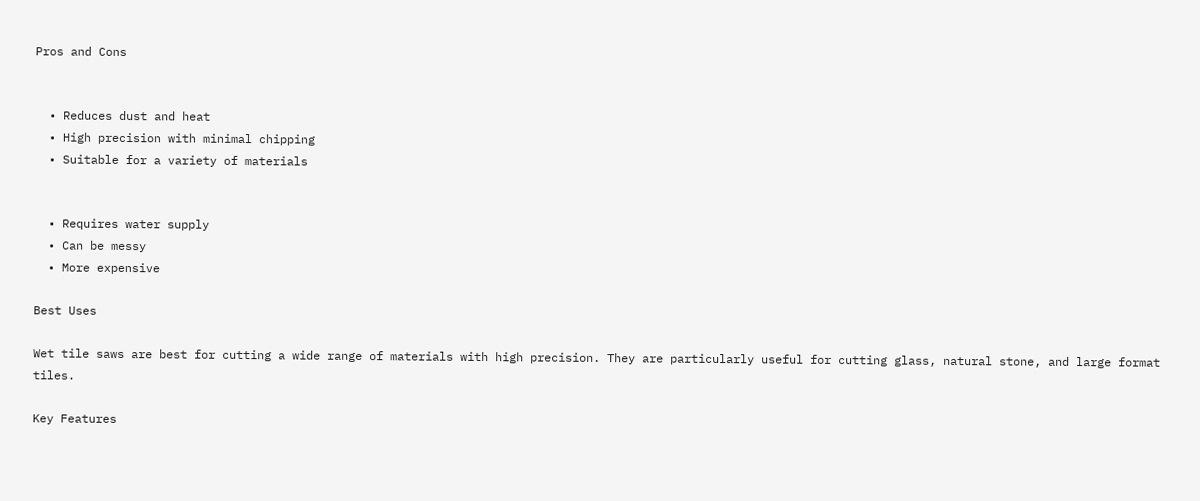Pros and Cons


  • Reduces dust and heat
  • High precision with minimal chipping
  • Suitable for a variety of materials


  • Requires water supply
  • Can be messy
  • More expensive

Best Uses

Wet tile saws are best for cutting a wide range of materials with high precision. They are particularly useful for cutting glass, natural stone, and large format tiles.

Key Features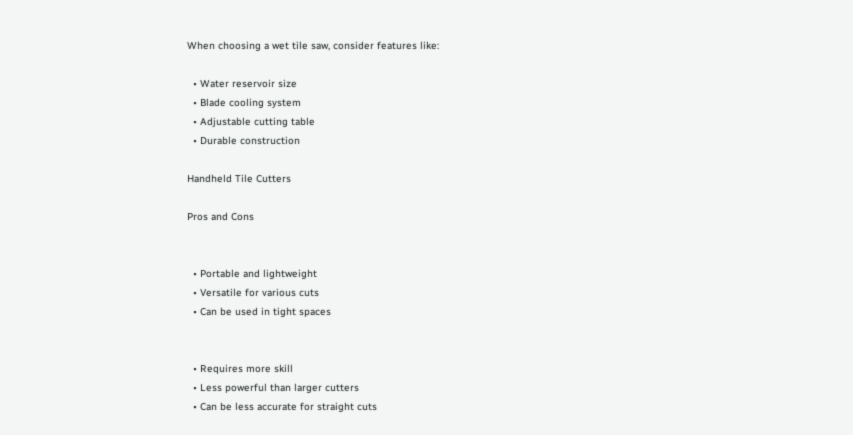When choosing a wet tile saw, consider features like:

  • Water reservoir size
  • Blade cooling system
  • Adjustable cutting table
  • Durable construction

Handheld Tile Cutters

Pros and Cons


  • Portable and lightweight
  • Versatile for various cuts
  • Can be used in tight spaces


  • Requires more skill
  • Less powerful than larger cutters
  • Can be less accurate for straight cuts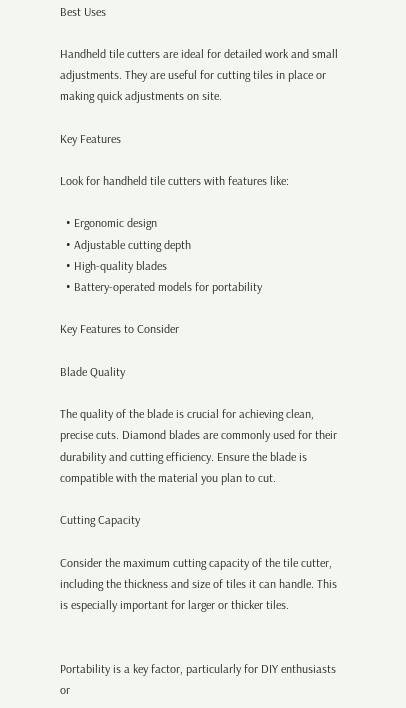Best Uses

Handheld tile cutters are ideal for detailed work and small adjustments. They are useful for cutting tiles in place or making quick adjustments on site.

Key Features

Look for handheld tile cutters with features like:

  • Ergonomic design
  • Adjustable cutting depth
  • High-quality blades
  • Battery-operated models for portability

Key Features to Consider

Blade Quality

The quality of the blade is crucial for achieving clean, precise cuts. Diamond blades are commonly used for their durability and cutting efficiency. Ensure the blade is compatible with the material you plan to cut.

Cutting Capacity

Consider the maximum cutting capacity of the tile cutter, including the thickness and size of tiles it can handle. This is especially important for larger or thicker tiles.


Portability is a key factor, particularly for DIY enthusiasts or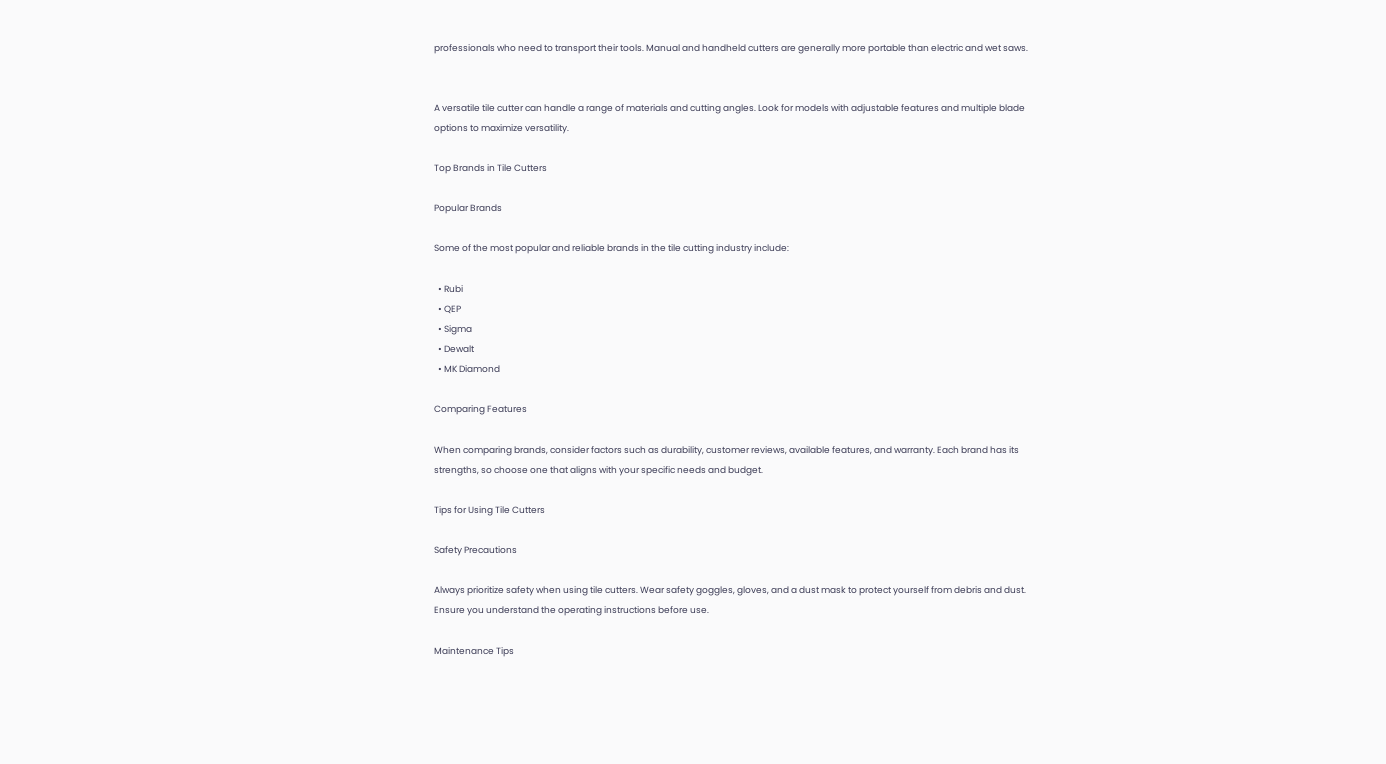professionals who need to transport their tools. Manual and handheld cutters are generally more portable than electric and wet saws.


A versatile tile cutter can handle a range of materials and cutting angles. Look for models with adjustable features and multiple blade options to maximize versatility.

Top Brands in Tile Cutters

Popular Brands

Some of the most popular and reliable brands in the tile cutting industry include:

  • Rubi
  • QEP
  • Sigma
  • Dewalt
  • MK Diamond

Comparing Features

When comparing brands, consider factors such as durability, customer reviews, available features, and warranty. Each brand has its strengths, so choose one that aligns with your specific needs and budget.

Tips for Using Tile Cutters

Safety Precautions

Always prioritize safety when using tile cutters. Wear safety goggles, gloves, and a dust mask to protect yourself from debris and dust. Ensure you understand the operating instructions before use.

Maintenance Tips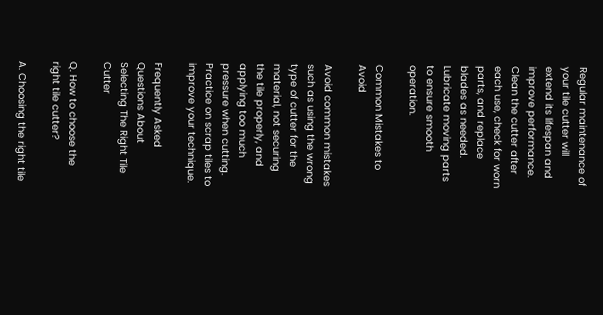Regular maintenance of your tile cutter will extend its lifespan and improve performance. Clean the cutter after each use, check for worn parts, and replace blades as needed. Lubricate moving parts to ensure smooth operation.

Common Mistakes to Avoid

Avoid common mistakes such as using the wrong type of cutter for the material, not securing the tile properly, and applying too much pressure when cutting. Practice on scrap tiles to improve your technique.

Frequently Asked Questions About Selecting The Right Tile Cutter

Q. How to choose the right tile cutter?

A. Choosing the right tile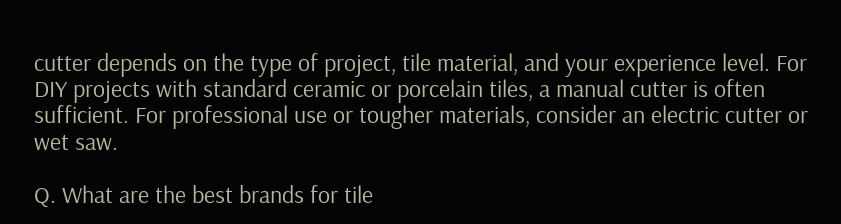cutter depends on the type of project, tile material, and your experience level. For DIY projects with standard ceramic or porcelain tiles, a manual cutter is often sufficient. For professional use or tougher materials, consider an electric cutter or wet saw.

Q. What are the best brands for tile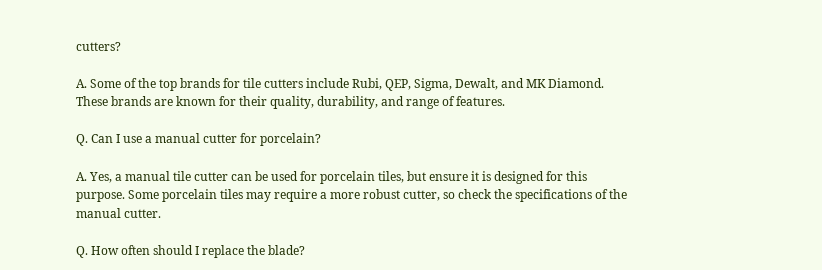cutters?

A. Some of the top brands for tile cutters include Rubi, QEP, Sigma, Dewalt, and MK Diamond. These brands are known for their quality, durability, and range of features.

Q. Can I use a manual cutter for porcelain?

A. Yes, a manual tile cutter can be used for porcelain tiles, but ensure it is designed for this purpose. Some porcelain tiles may require a more robust cutter, so check the specifications of the manual cutter.

Q. How often should I replace the blade?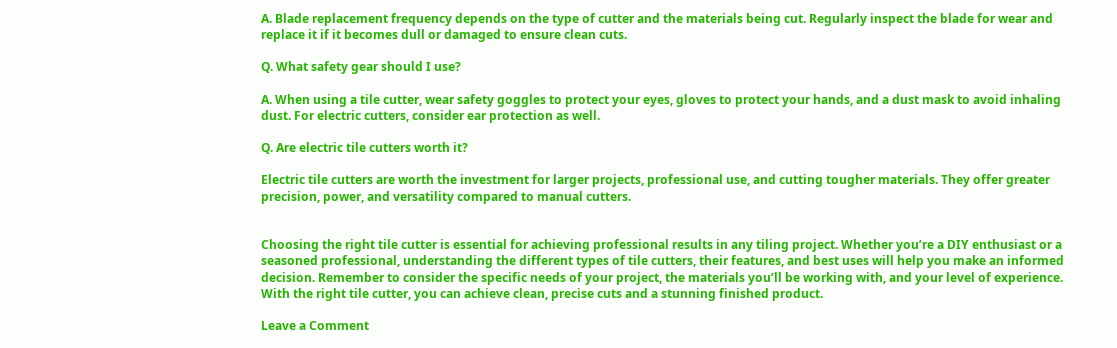A. Blade replacement frequency depends on the type of cutter and the materials being cut. Regularly inspect the blade for wear and replace it if it becomes dull or damaged to ensure clean cuts.

Q. What safety gear should I use?

A. When using a tile cutter, wear safety goggles to protect your eyes, gloves to protect your hands, and a dust mask to avoid inhaling dust. For electric cutters, consider ear protection as well.

Q. Are electric tile cutters worth it?

Electric tile cutters are worth the investment for larger projects, professional use, and cutting tougher materials. They offer greater precision, power, and versatility compared to manual cutters.


Choosing the right tile cutter is essential for achieving professional results in any tiling project. Whether you’re a DIY enthusiast or a seasoned professional, understanding the different types of tile cutters, their features, and best uses will help you make an informed decision. Remember to consider the specific needs of your project, the materials you’ll be working with, and your level of experience. With the right tile cutter, you can achieve clean, precise cuts and a stunning finished product.

Leave a Comment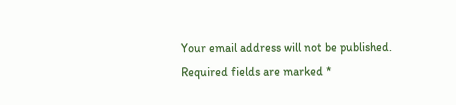Your email address will not be published. Required fields are marked *